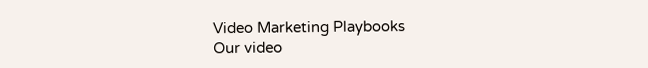Video Marketing Playbooks
Our video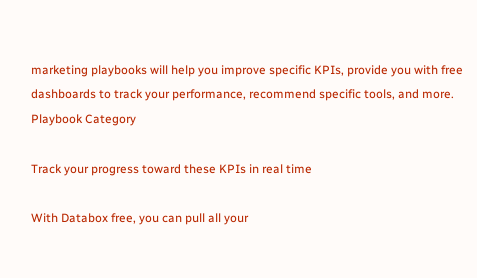marketing playbooks will help you improve specific KPIs, provide you with free dashboards to track your performance, recommend specific tools, and more.
Playbook Category

Track your progress toward these KPIs in real time

With Databox free, you can pull all your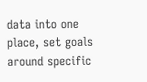data into one place, set goals around specific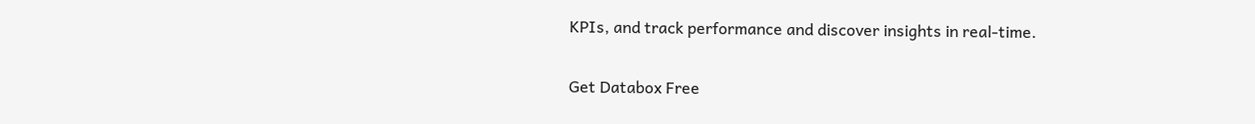KPIs, and track performance and discover insights in real-time.

Get Databox Free